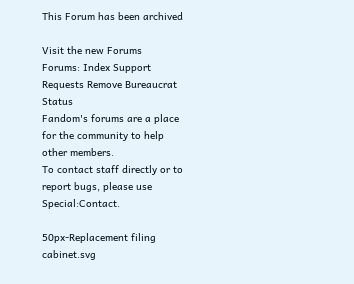This Forum has been archived

Visit the new Forums
Forums: Index Support Requests Remove Bureaucrat Status
Fandom's forums are a place for the community to help other members.
To contact staff directly or to report bugs, please use Special:Contact.

50px-Replacement filing cabinet.svg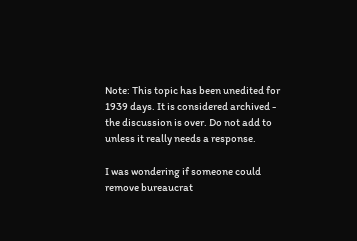Note: This topic has been unedited for 1939 days. It is considered archived - the discussion is over. Do not add to unless it really needs a response.

I was wondering if someone could remove bureaucrat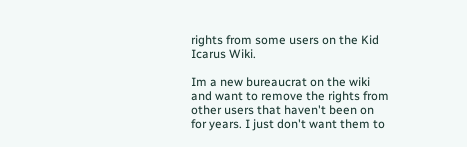rights from some users on the Kid Icarus Wiki.

Im a new bureaucrat on the wiki and want to remove the rights from other users that haven't been on for years. I just don't want them to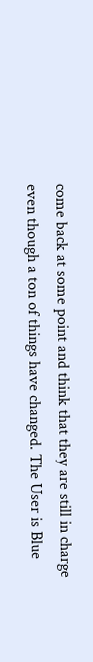come back at some point and think that they are still in charge even though a ton of things have changed. The User is Blue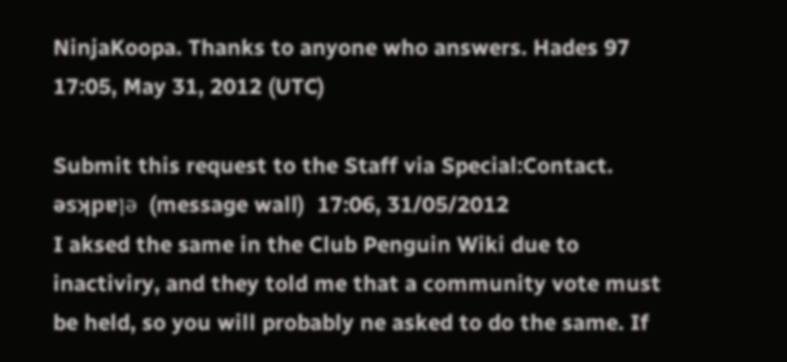NinjaKoopa. Thanks to anyone who answers. Hades 97 17:05, May 31, 2012 (UTC)

Submit this request to the Staff via Special:Contact.    ǝsʞpɐןǝ  (message wall)  17:06, 31/05/2012
I aksed the same in the Club Penguin Wiki due to inactiviry, and they told me that a community vote must be held, so you will probably ne asked to do the same. If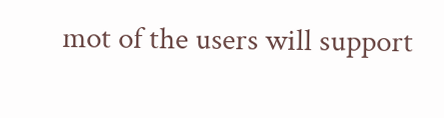mot of the users will support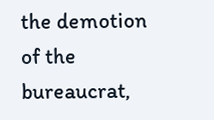the demotion of the bureaucrat,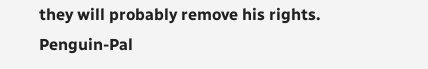they will probably remove his rights.
Penguin-Pal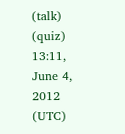(talk) (quiz) 13:11, June 4, 2012 (UTC)